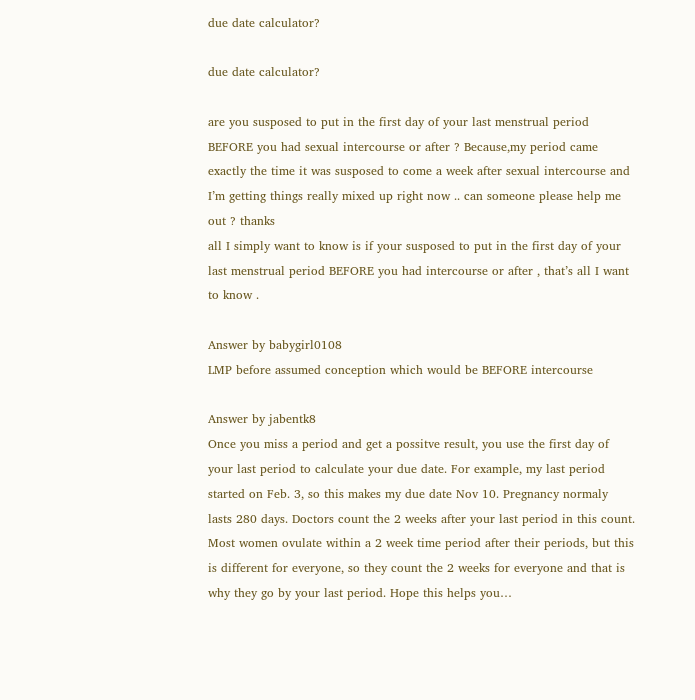due date calculator?

due date calculator?

are you susposed to put in the first day of your last menstrual period BEFORE you had sexual intercourse or after ? Because,my period came exactly the time it was susposed to come a week after sexual intercourse and I’m getting things really mixed up right now .. can someone please help me out ? thanks
all I simply want to know is if your susposed to put in the first day of your last menstrual period BEFORE you had intercourse or after , that’s all I want to know .

Answer by babygirl0108
LMP before assumed conception which would be BEFORE intercourse

Answer by jabentk8
Once you miss a period and get a possitve result, you use the first day of your last period to calculate your due date. For example, my last period started on Feb. 3, so this makes my due date Nov 10. Pregnancy normaly lasts 280 days. Doctors count the 2 weeks after your last period in this count. Most women ovulate within a 2 week time period after their periods, but this is different for everyone, so they count the 2 weeks for everyone and that is why they go by your last period. Hope this helps you…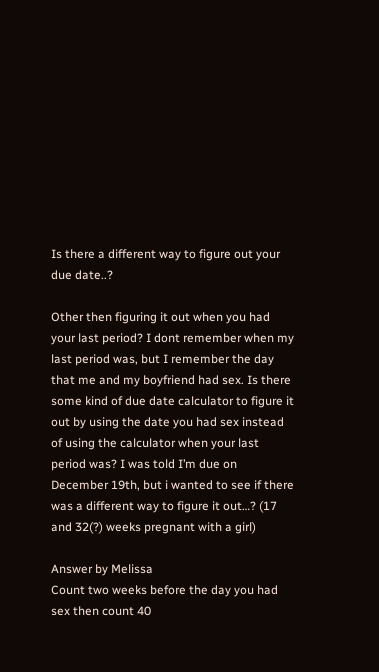Is there a different way to figure out your due date..?

Other then figuring it out when you had your last period? I dont remember when my last period was, but I remember the day that me and my boyfriend had sex. Is there some kind of due date calculator to figure it out by using the date you had sex instead of using the calculator when your last period was? I was told I’m due on December 19th, but i wanted to see if there was a different way to figure it out…? (17 and 32(?) weeks pregnant with a girl)

Answer by Melissa
Count two weeks before the day you had sex then count 40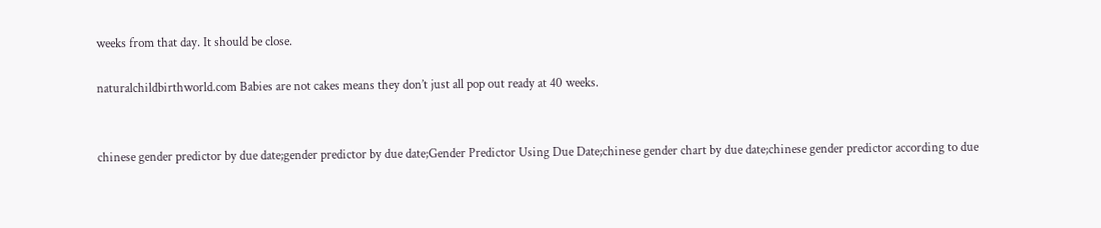weeks from that day. It should be close.

naturalchildbirthworld.com Babies are not cakes means they don’t just all pop out ready at 40 weeks.


chinese gender predictor by due date;gender predictor by due date;Gender Predictor Using Due Date;chinese gender chart by due date;chinese gender predictor according to due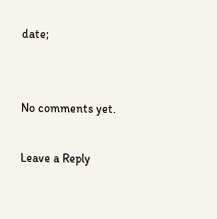date;


No comments yet.

Leave a Reply